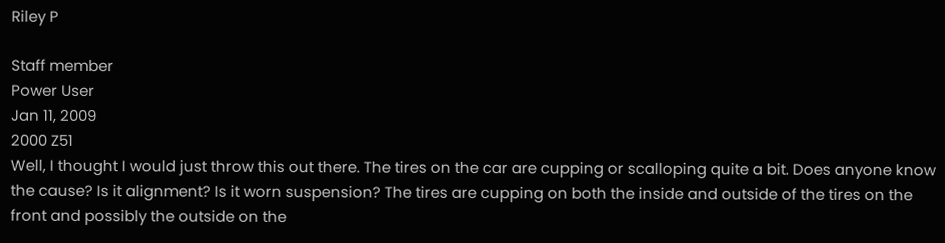Riley P

Staff member
Power User
Jan 11, 2009
2000 Z51
Well, I thought I would just throw this out there. The tires on the car are cupping or scalloping quite a bit. Does anyone know the cause? Is it alignment? Is it worn suspension? The tires are cupping on both the inside and outside of the tires on the front and possibly the outside on the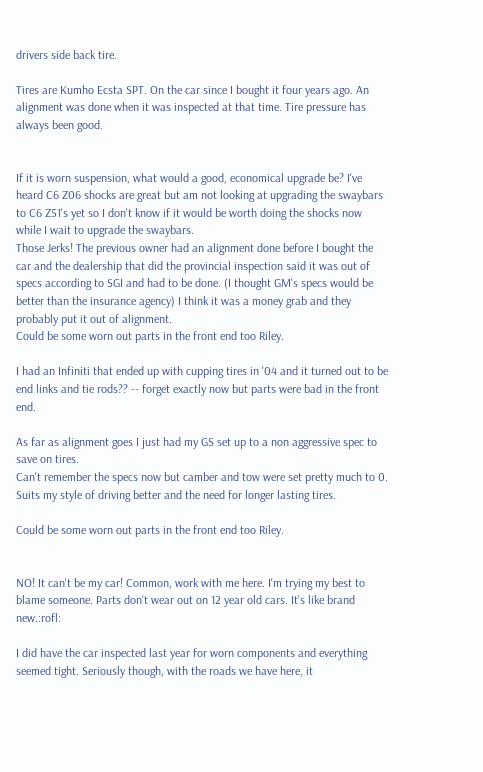drivers side back tire.

Tires are Kumho Ecsta SPT. On the car since I bought it four years ago. An alignment was done when it was inspected at that time. Tire pressure has always been good.


If it is worn suspension, what would a good, economical upgrade be? I've heard C6 Z06 shocks are great but am not looking at upgrading the swaybars to C6 Z51's yet so I don't know if it would be worth doing the shocks now while I wait to upgrade the swaybars.
Those Jerks! The previous owner had an alignment done before I bought the car and the dealership that did the provincial inspection said it was out of specs according to SGI and had to be done. (I thought GM's specs would be better than the insurance agency) I think it was a money grab and they probably put it out of alignment.
Could be some worn out parts in the front end too Riley.

I had an Infiniti that ended up with cupping tires in '04 and it turned out to be end links and tie rods?? -- forget exactly now but parts were bad in the front end.

As far as alignment goes I just had my GS set up to a non aggressive spec to save on tires.
Can't remember the specs now but camber and tow were set pretty much to 0.
Suits my style of driving better and the need for longer lasting tires.

Could be some worn out parts in the front end too Riley.


NO! It can't be my car! Common, work with me here. I'm trying my best to blame someone. Parts don't wear out on 12 year old cars. It's like brand new.:rofl:

I did have the car inspected last year for worn components and everything seemed tight. Seriously though, with the roads we have here, it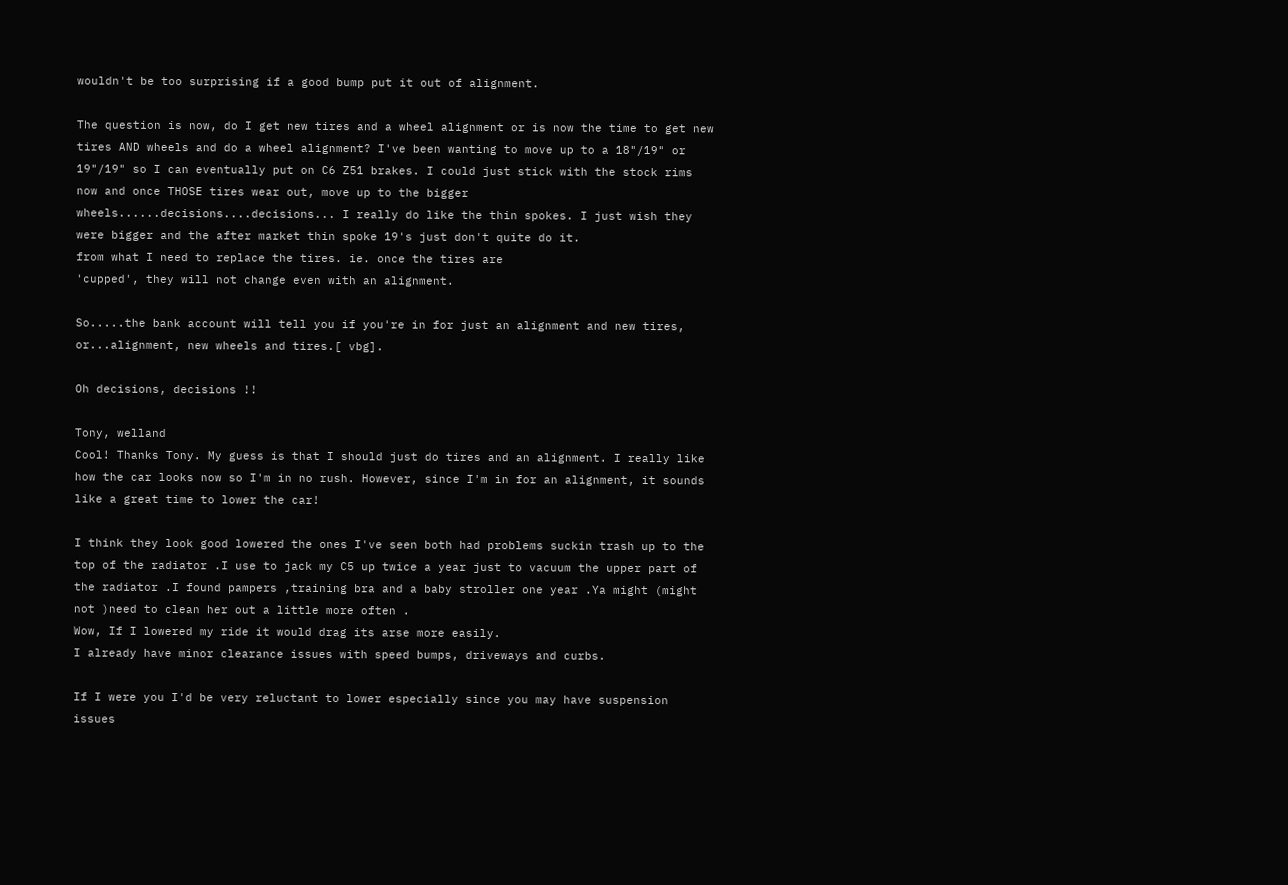wouldn't be too surprising if a good bump put it out of alignment.

The question is now, do I get new tires and a wheel alignment or is now the time to get new tires AND wheels and do a wheel alignment? I've been wanting to move up to a 18"/19" or 19"/19" so I can eventually put on C6 Z51 brakes. I could just stick with the stock rims now and once THOSE tires wear out, move up to the bigger wheels......decisions....decisions... I really do like the thin spokes. I just wish they were bigger and the after market thin spoke 19's just don't quite do it.
from what I need to replace the tires. ie. once the tires are
'cupped', they will not change even with an alignment.

So.....the bank account will tell you if you're in for just an alignment and new tires,
or...alignment, new wheels and tires.[ vbg].

Oh decisions, decisions !!

Tony, welland
Cool! Thanks Tony. My guess is that I should just do tires and an alignment. I really like how the car looks now so I'm in no rush. However, since I'm in for an alignment, it sounds like a great time to lower the car!

I think they look good lowered the ones I've seen both had problems suckin trash up to the top of the radiator .I use to jack my C5 up twice a year just to vacuum the upper part of the radiator .I found pampers ,training bra and a baby stroller one year .Ya might (might not )need to clean her out a little more often .
Wow, If I lowered my ride it would drag its arse more easily.
I already have minor clearance issues with speed bumps, driveways and curbs.

If I were you I'd be very reluctant to lower especially since you may have suspension issues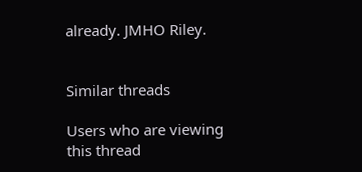already. JMHO Riley.


Similar threads

Users who are viewing this thread